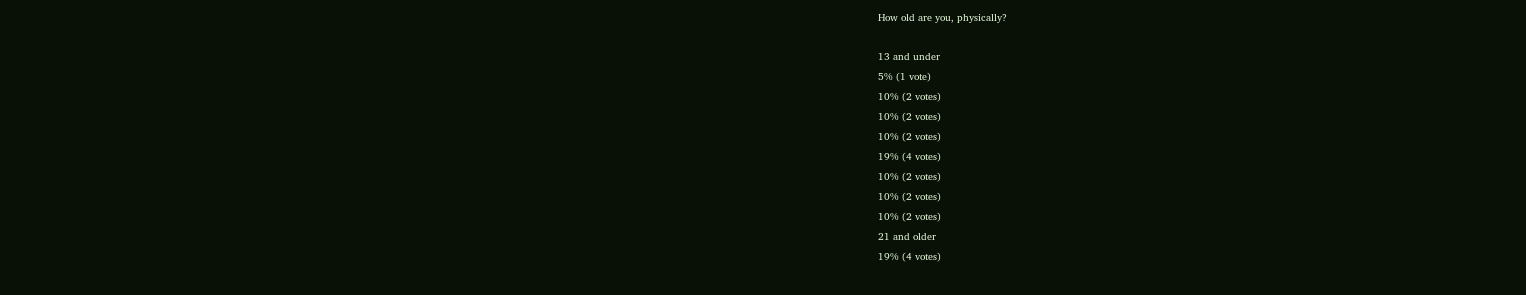How old are you, physically?

13 and under
5% (1 vote)
10% (2 votes)
10% (2 votes)
10% (2 votes)
19% (4 votes)
10% (2 votes)
10% (2 votes)
10% (2 votes)
21 and older
19% (4 votes)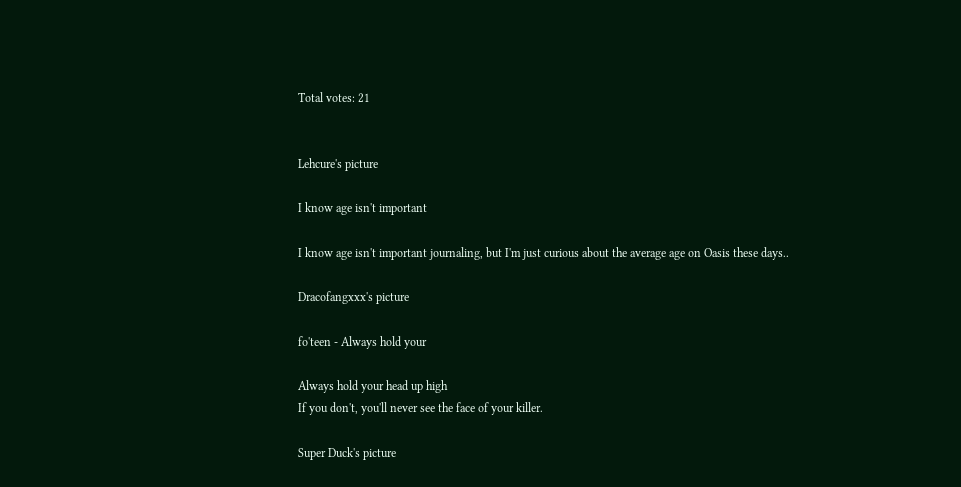Total votes: 21


Lehcure's picture

I know age isn't important

I know age isn't important journaling, but I'm just curious about the average age on Oasis these days..

Dracofangxxx's picture

fo'teen - Always hold your

Always hold your head up high
If you don't, you'll never see the face of your killer.

Super Duck's picture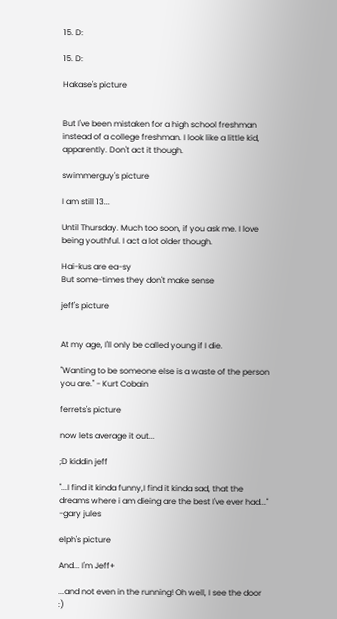15. D:

15. D:

Hakase's picture


But I've been mistaken for a high school freshman instead of a college freshman. I look like a little kid, apparently. Don't act it though.

swimmerguy's picture

I am still 13...

Until Thursday. Much too soon, if you ask me. I love being youthful. I act a lot older though.

Hai-kus are ea-sy
But some-times they don't make sense

jeff's picture


At my age, I'll only be called young if I die.

"Wanting to be someone else is a waste of the person you are." - Kurt Cobain

ferrets's picture

now lets average it out...

;D kiddin jeff

"...I find it kinda funny,I find it kinda sad, that the dreams where i am dieing are the best I've ever had..." -gary jules

elph's picture

And... I'm Jeff+

...and not even in the running! Oh well, I see the door :)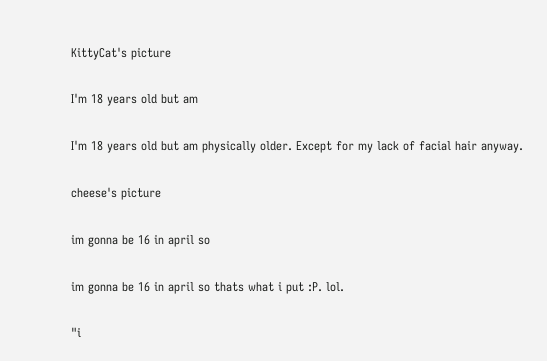KittyCat's picture

I'm 18 years old but am

I'm 18 years old but am physically older. Except for my lack of facial hair anyway.

cheese's picture

im gonna be 16 in april so

im gonna be 16 in april so thats what i put :P. lol.

"i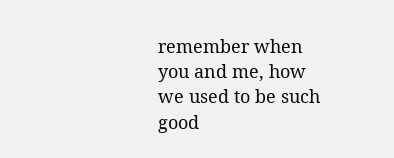remember when you and me, how we used to be such good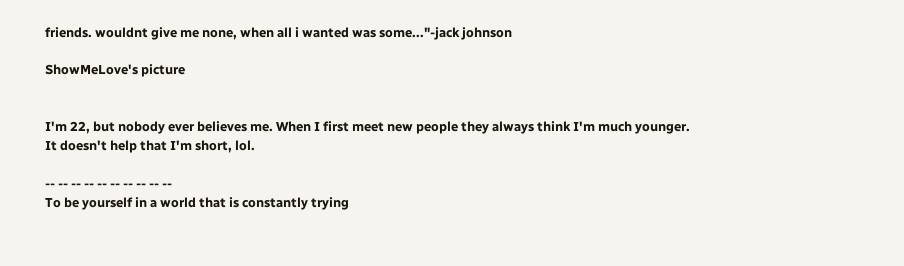friends. wouldnt give me none, when all i wanted was some..."-jack johnson

ShowMeLove's picture


I'm 22, but nobody ever believes me. When I first meet new people they always think I'm much younger. It doesn't help that I'm short, lol.

-- -- -- -- -- -- -- -- -- --
To be yourself in a world that is constantly trying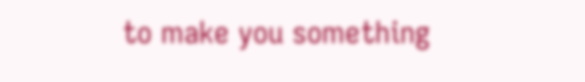to make you something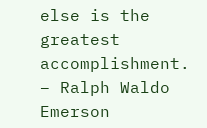else is the greatest accomplishment.
– Ralph Waldo Emerson